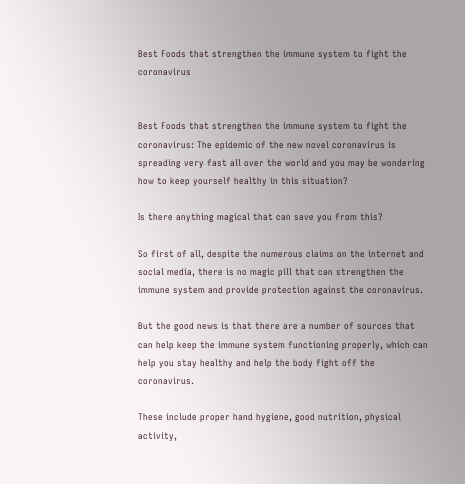Best Foods that strengthen the immune system to fight the coronavirus


Best Foods that strengthen the immune system to fight the coronavirus: The epidemic of the new novel coronavirus is spreading very fast all over the world and you may be wondering how to keep yourself healthy in this situation?

Is there anything magical that can save you from this?

So first of all, despite the numerous claims on the internet and social media, there is no magic pill that can strengthen the immune system and provide protection against the coronavirus.

But the good news is that there are a number of sources that can help keep the immune system functioning properly, which can help you stay healthy and help the body fight off the coronavirus.

These include proper hand hygiene, good nutrition, physical activity,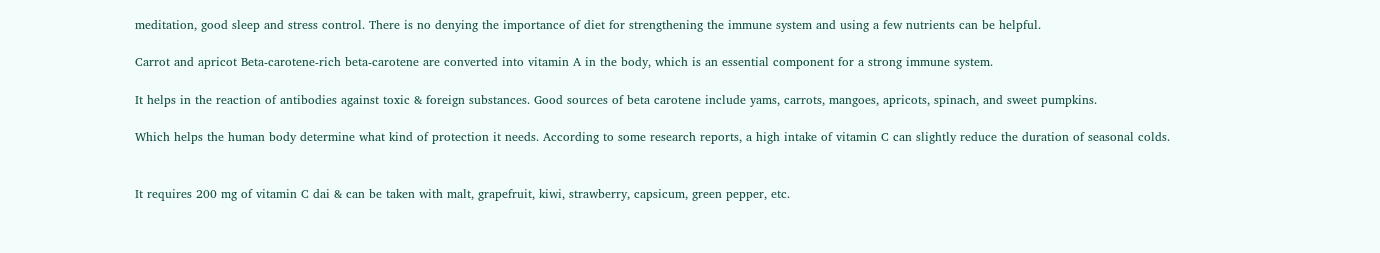meditation, good sleep and stress control. There is no denying the importance of diet for strengthening the immune system and using a few nutrients can be helpful.

Carrot and apricot Beta-carotene-rich beta-carotene are converted into vitamin A in the body, which is an essential component for a strong immune system.

It helps in the reaction of antibodies against toxic & foreign substances. Good sources of beta carotene include yams, carrots, mangoes, apricots, spinach, and sweet pumpkins.

Which helps the human body determine what kind of protection it needs. According to some research reports, a high intake of vitamin C can slightly reduce the duration of seasonal colds.


It requires 200 mg of vitamin C dai & can be taken with malt, grapefruit, kiwi, strawberry, capsicum, green pepper, etc.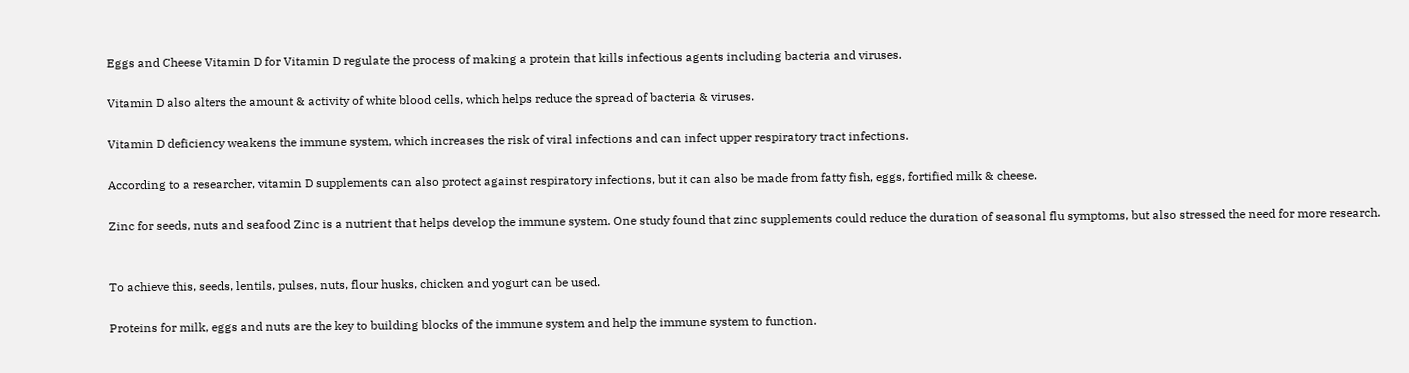Eggs and Cheese Vitamin D for Vitamin D regulate the process of making a protein that kills infectious agents including bacteria and viruses.

Vitamin D also alters the amount & activity of white blood cells, which helps reduce the spread of bacteria & viruses.

Vitamin D deficiency weakens the immune system, which increases the risk of viral infections and can infect upper respiratory tract infections.

According to a researcher, vitamin D supplements can also protect against respiratory infections, but it can also be made from fatty fish, eggs, fortified milk & cheese.

Zinc for seeds, nuts and seafood Zinc is a nutrient that helps develop the immune system. One study found that zinc supplements could reduce the duration of seasonal flu symptoms, but also stressed the need for more research.


To achieve this, seeds, lentils, pulses, nuts, flour husks, chicken and yogurt can be used.

Proteins for milk, eggs and nuts are the key to building blocks of the immune system and help the immune system to function.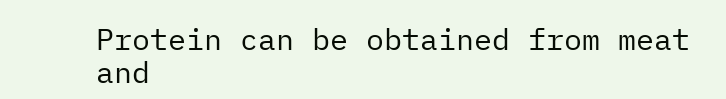Protein can be obtained from meat and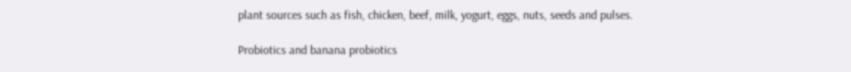plant sources such as fish, chicken, beef, milk, yogurt, eggs, nuts, seeds and pulses.

Probiotics and banana probiotics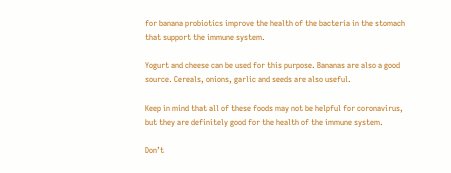for banana probiotics improve the health of the bacteria in the stomach that support the immune system.

Yogurt and cheese can be used for this purpose. Bananas are also a good source. Cereals, onions, garlic and seeds are also useful.

Keep in mind that all of these foods may not be helpful for coronavirus, but they are definitely good for the health of the immune system.

Don’t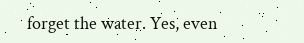forget the water. Yes, even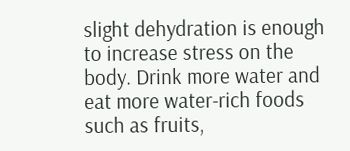slight dehydration is enough to increase stress on the body. Drink more water and eat more water-rich foods such as fruits,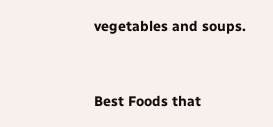vegetables and soups.



Best Foods that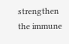strengthen the immune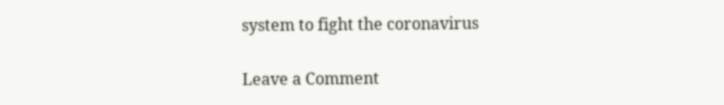system to fight the coronavirus

Leave a Comment